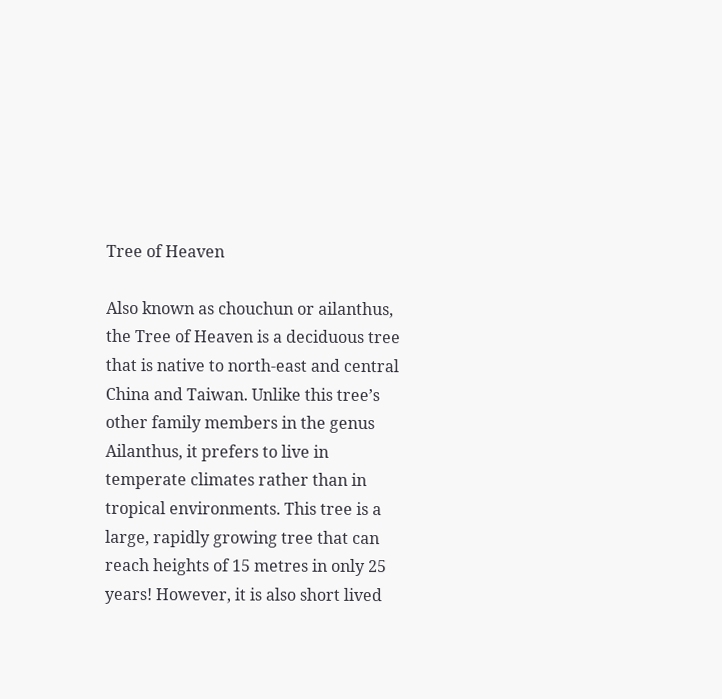Tree of Heaven

Also known as chouchun or ailanthus, the Tree of Heaven is a deciduous tree that is native to north-east and central China and Taiwan. Unlike this tree’s other family members in the genus Ailanthus, it prefers to live in temperate climates rather than in tropical environments. This tree is a large, rapidly growing tree that can reach heights of 15 metres in only 25 years! However, it is also short lived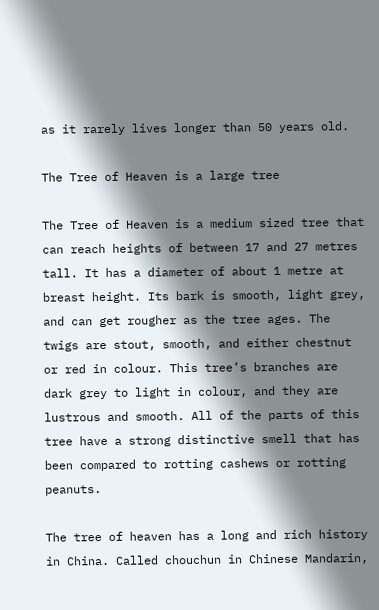as it rarely lives longer than 50 years old.

The Tree of Heaven is a large tree

The Tree of Heaven is a medium sized tree that can reach heights of between 17 and 27 metres tall. It has a diameter of about 1 metre at breast height. Its bark is smooth, light grey, and can get rougher as the tree ages. The twigs are stout, smooth, and either chestnut or red in colour. This tree’s branches are dark grey to light in colour, and they are lustrous and smooth. All of the parts of this tree have a strong distinctive smell that has been compared to rotting cashews or rotting peanuts.

The tree of heaven has a long and rich history in China. Called chouchun in Chinese Mandarin,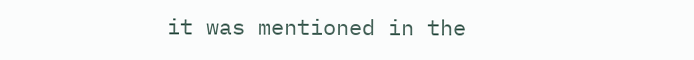it was mentioned in the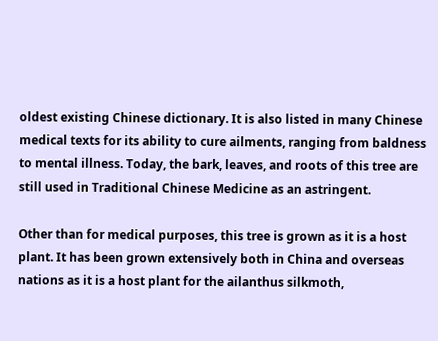oldest existing Chinese dictionary. It is also listed in many Chinese medical texts for its ability to cure ailments, ranging from baldness to mental illness. Today, the bark, leaves, and roots of this tree are still used in Traditional Chinese Medicine as an astringent.

Other than for medical purposes, this tree is grown as it is a host plant. It has been grown extensively both in China and overseas nations as it is a host plant for the ailanthus silkmoth,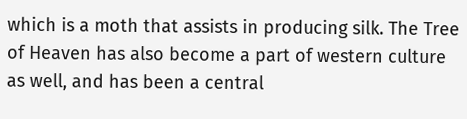which is a moth that assists in producing silk. The Tree of Heaven has also become a part of western culture as well, and has been a central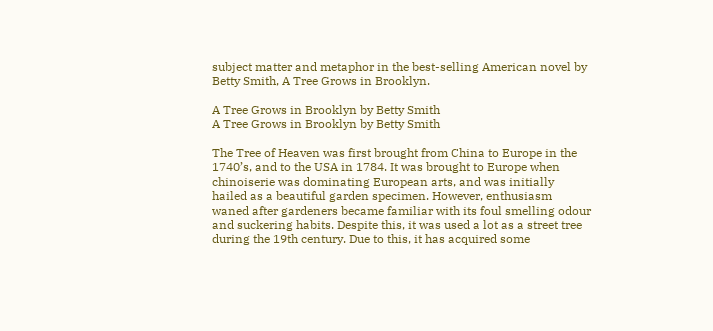subject matter and metaphor in the best-selling American novel by Betty Smith, A Tree Grows in Brooklyn.

A Tree Grows in Brooklyn by Betty Smith
A Tree Grows in Brooklyn by Betty Smith

The Tree of Heaven was first brought from China to Europe in the 1740’s, and to the USA in 1784. It was brought to Europe when chinoiserie was dominating European arts, and was initially hailed as a beautiful garden specimen. However, enthusiasm waned after gardeners became familiar with its foul smelling odour and suckering habits. Despite this, it was used a lot as a street tree during the 19th century. Due to this, it has acquired some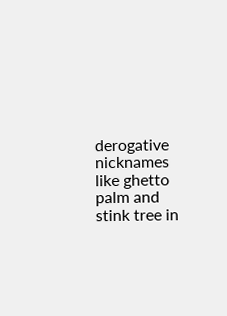derogative nicknames like ghetto palm and stink tree in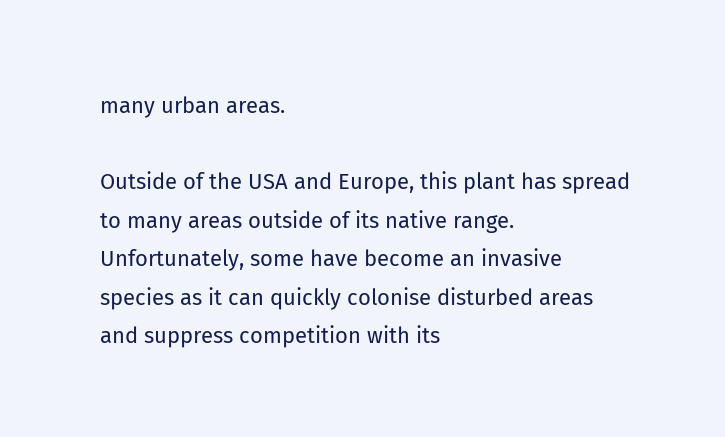many urban areas.

Outside of the USA and Europe, this plant has spread to many areas outside of its native range. Unfortunately, some have become an invasive species as it can quickly colonise disturbed areas and suppress competition with its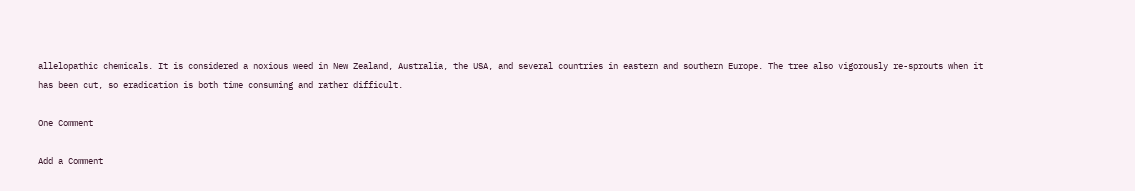allelopathic chemicals. It is considered a noxious weed in New Zealand, Australia, the USA, and several countries in eastern and southern Europe. The tree also vigorously re-sprouts when it has been cut, so eradication is both time consuming and rather difficult.

One Comment

Add a Comment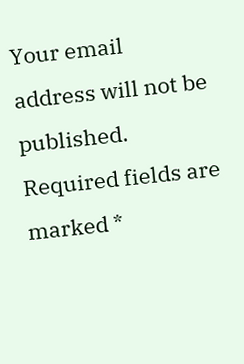Your email address will not be published. Required fields are marked *